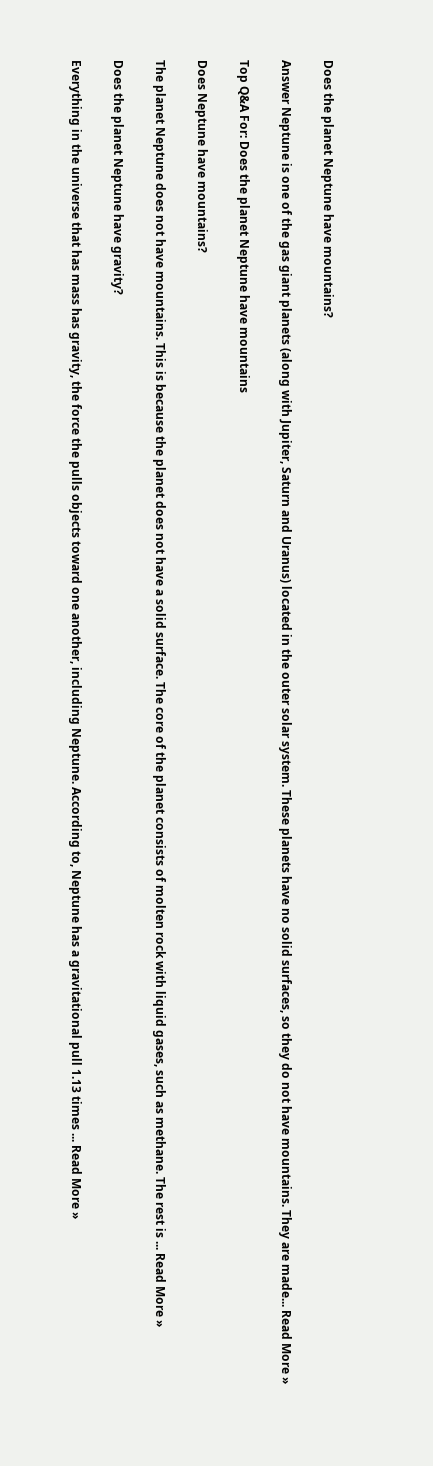Does the planet Neptune have mountains?

Answer Neptune is one of the gas giant planets (along with Jupiter, Saturn and Uranus) located in the outer solar system. These planets have no solid surfaces, so they do not have mountains. They are made... Read More »

Top Q&A For: Does the planet Neptune have mountains

Does Neptune have mountains?

The planet Neptune does not have mountains. This is because the planet does not have a solid surface. The core of the planet consists of molten rock with liquid gases, such as methane. The rest is ... Read More »

Does the planet Neptune have gravity?

Everything in the universe that has mass has gravity, the force the pulls objects toward one another, including Neptune. According to, Neptune has a gravitational pull 1.13 times ... Read More »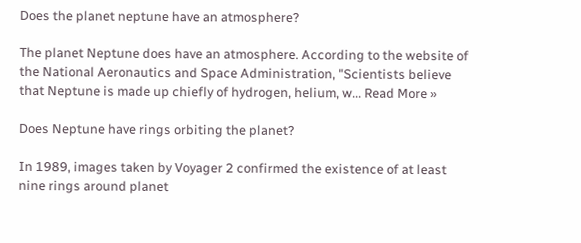Does the planet neptune have an atmosphere?

The planet Neptune does have an atmosphere. According to the website of the National Aeronautics and Space Administration, "Scientists believe that Neptune is made up chiefly of hydrogen, helium, w... Read More »

Does Neptune have rings orbiting the planet?

In 1989, images taken by Voyager 2 confirmed the existence of at least nine rings around planet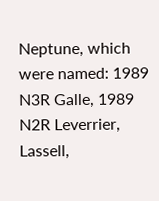Neptune, which were named: 1989 N3R Galle, 1989 N2R Leverrier, Lassell,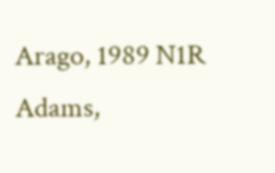Arago, 1989 N1R Adams,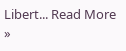Libert... Read More »